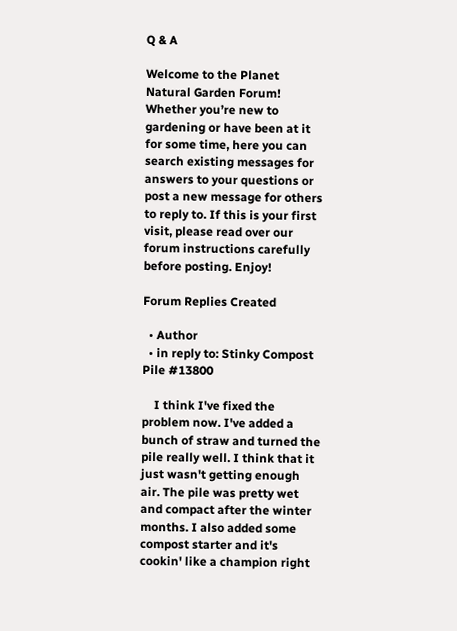Q & A

Welcome to the Planet Natural Garden Forum! Whether you’re new to gardening or have been at it for some time, here you can search existing messages for answers to your questions or post a new message for others to reply to. If this is your first visit, please read over our forum instructions carefully before posting. Enjoy!

Forum Replies Created

  • Author
  • in reply to: Stinky Compost Pile #13800

    I think I've fixed the problem now. I've added a bunch of straw and turned the pile really well. I think that it just wasn't getting enough air. The pile was pretty wet and compact after the winter months. I also added some compost starter and it's cookin' like a champion right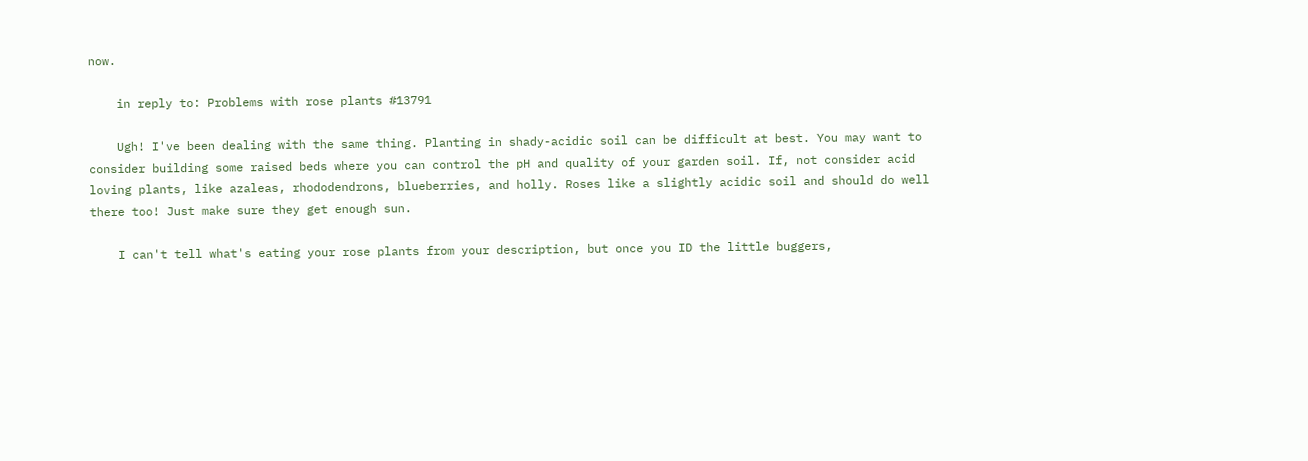now.

    in reply to: Problems with rose plants #13791

    Ugh! I've been dealing with the same thing. Planting in shady-acidic soil can be difficult at best. You may want to consider building some raised beds where you can control the pH and quality of your garden soil. If, not consider acid loving plants, like azaleas, rhododendrons, blueberries, and holly. Roses like a slightly acidic soil and should do well there too! Just make sure they get enough sun.

    I can't tell what's eating your rose plants from your description, but once you ID the little buggers,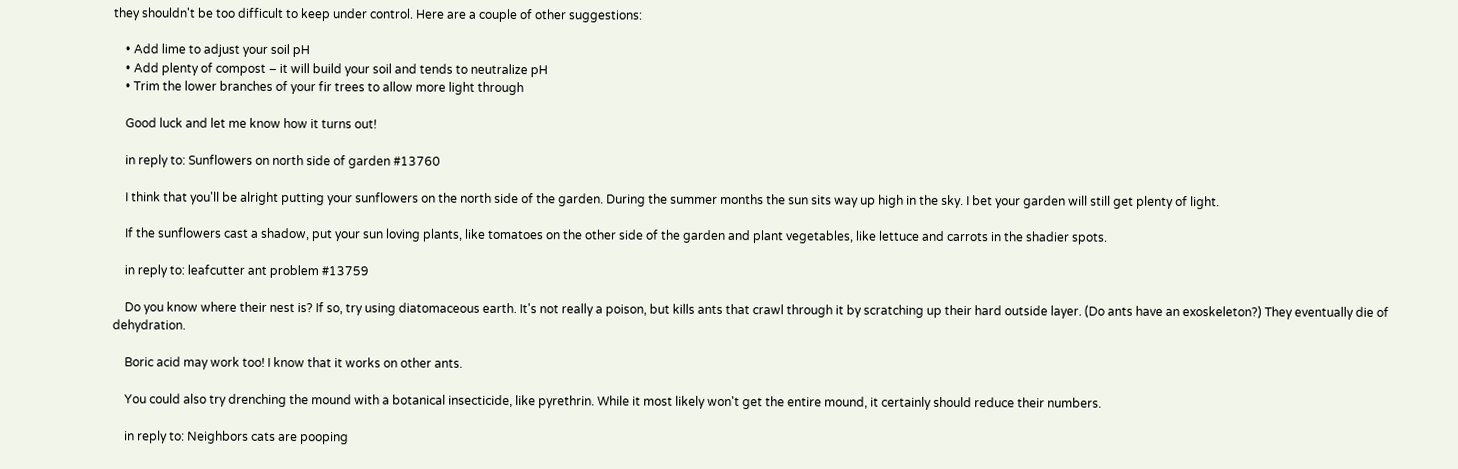they shouldn't be too difficult to keep under control. Here are a couple of other suggestions:

    • Add lime to adjust your soil pH
    • Add plenty of compost – it will build your soil and tends to neutralize pH
    • Trim the lower branches of your fir trees to allow more light through

    Good luck and let me know how it turns out!

    in reply to: Sunflowers on north side of garden #13760

    I think that you'll be alright putting your sunflowers on the north side of the garden. During the summer months the sun sits way up high in the sky. I bet your garden will still get plenty of light.

    If the sunflowers cast a shadow, put your sun loving plants, like tomatoes on the other side of the garden and plant vegetables, like lettuce and carrots in the shadier spots.

    in reply to: leafcutter ant problem #13759

    Do you know where their nest is? If so, try using diatomaceous earth. It's not really a poison, but kills ants that crawl through it by scratching up their hard outside layer. (Do ants have an exoskeleton?) They eventually die of dehydration.

    Boric acid may work too! I know that it works on other ants.

    You could also try drenching the mound with a botanical insecticide, like pyrethrin. While it most likely won't get the entire mound, it certainly should reduce their numbers.

    in reply to: Neighbors cats are pooping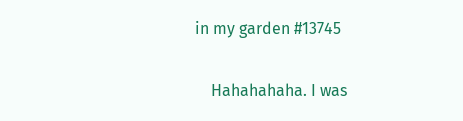in my garden #13745

    Hahahahaha. I was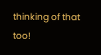thinking of that too!